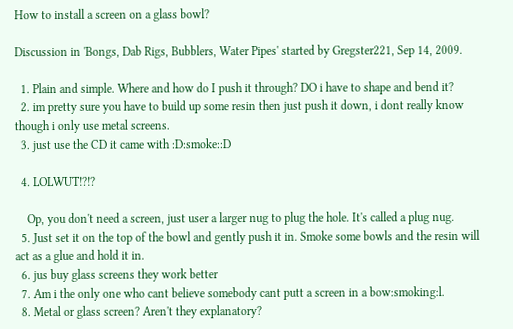How to install a screen on a glass bowl?

Discussion in 'Bongs, Dab Rigs, Bubblers, Water Pipes' started by Gregster221, Sep 14, 2009.

  1. Plain and simple. Where and how do I push it through? DO i have to shape and bend it?
  2. im pretty sure you have to build up some resin then just push it down, i dont really know though i only use metal screens.
  3. just use the CD it came with :D:smoke::D

  4. LOLWUT!?!?

    Op, you don't need a screen, just user a larger nug to plug the hole. It's called a plug nug.
  5. Just set it on the top of the bowl and gently push it in. Smoke some bowls and the resin will act as a glue and hold it in.
  6. jus buy glass screens they work better
  7. Am i the only one who cant believe somebody cant putt a screen in a bow:smoking:l.
  8. Metal or glass screen? Aren't they explanatory?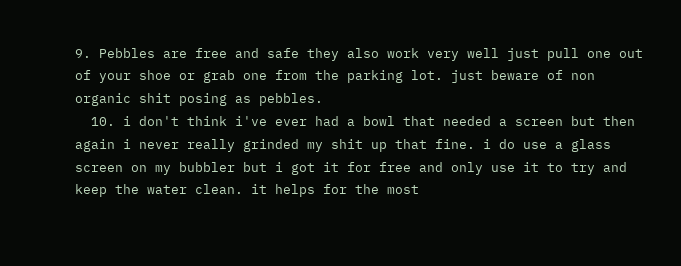9. Pebbles are free and safe they also work very well just pull one out of your shoe or grab one from the parking lot. just beware of non organic shit posing as pebbles.
  10. i don't think i've ever had a bowl that needed a screen but then again i never really grinded my shit up that fine. i do use a glass screen on my bubbler but i got it for free and only use it to try and keep the water clean. it helps for the most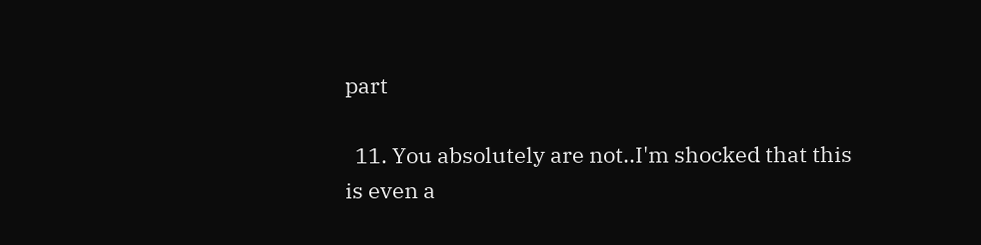part

  11. You absolutely are not..I'm shocked that this is even a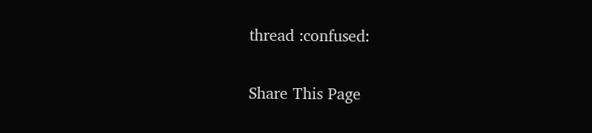thread :confused:

Share This Page